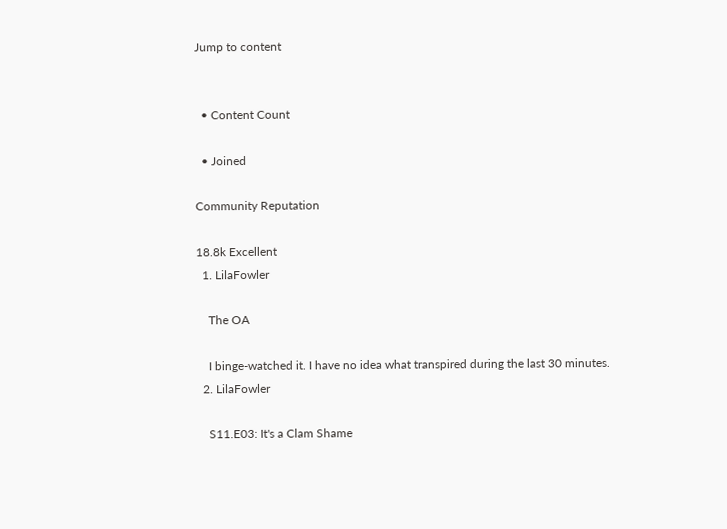Jump to content


  • Content Count

  • Joined

Community Reputation

18.8k Excellent
  1. LilaFowler

    The OA

    I binge-watched it. I have no idea what transpired during the last 30 minutes.
  2. LilaFowler

    S11.E03: It's a Clam Shame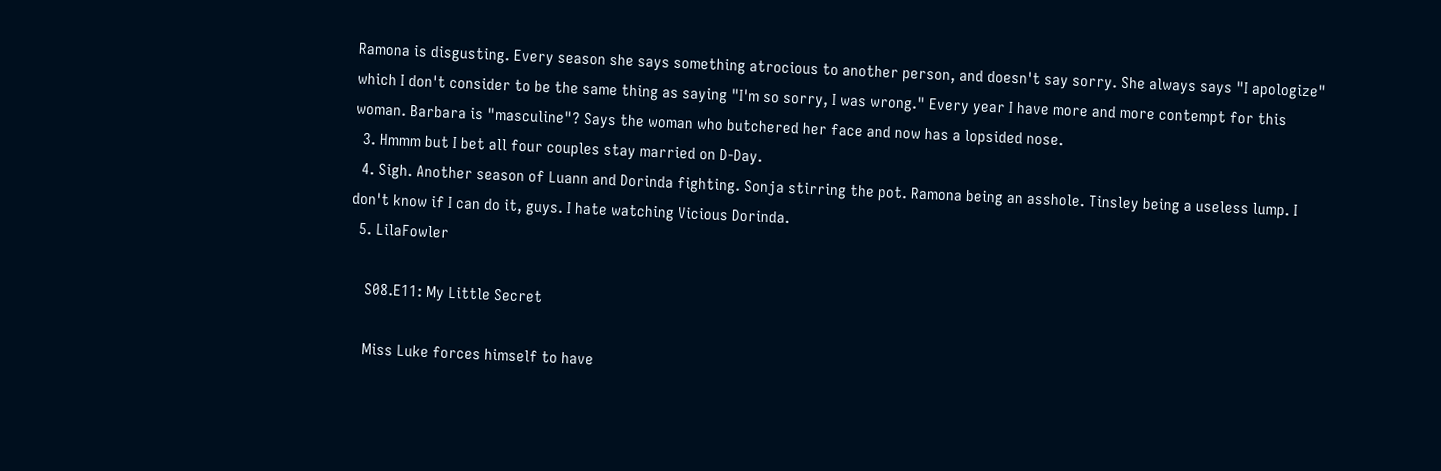Ramona is disgusting. Every season she says something atrocious to another person, and doesn't say sorry. She always says "I apologize" which I don't consider to be the same thing as saying "I'm so sorry, I was wrong." Every year I have more and more contempt for this woman. Barbara is "masculine"? Says the woman who butchered her face and now has a lopsided nose.
  3. Hmmm but I bet all four couples stay married on D-Day.
  4. Sigh. Another season of Luann and Dorinda fighting. Sonja stirring the pot. Ramona being an asshole. Tinsley being a useless lump. I don't know if I can do it, guys. I hate watching Vicious Dorinda.
  5. LilaFowler

    S08.E11: My Little Secret

    Miss Luke forces himself to have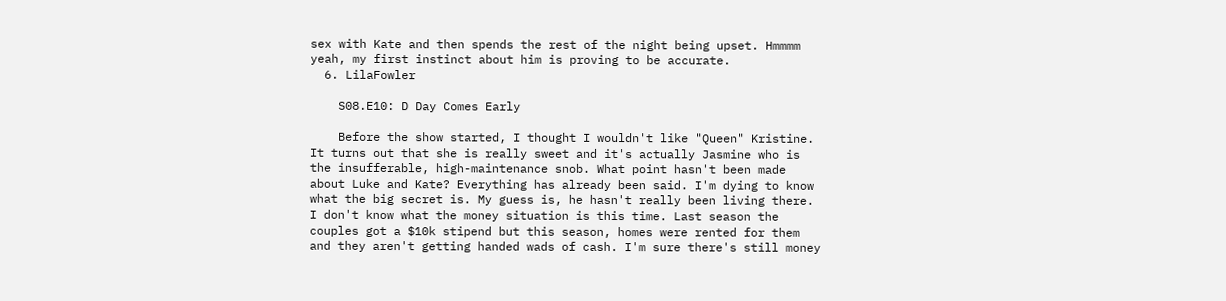sex with Kate and then spends the rest of the night being upset. Hmmmm yeah, my first instinct about him is proving to be accurate.
  6. LilaFowler

    S08.E10: D Day Comes Early

    Before the show started, I thought I wouldn't like "Queen" Kristine. It turns out that she is really sweet and it's actually Jasmine who is the insufferable, high-maintenance snob. What point hasn't been made about Luke and Kate? Everything has already been said. I'm dying to know what the big secret is. My guess is, he hasn't really been living there. I don't know what the money situation is this time. Last season the couples got a $10k stipend but this season, homes were rented for them and they aren't getting handed wads of cash. I'm sure there's still money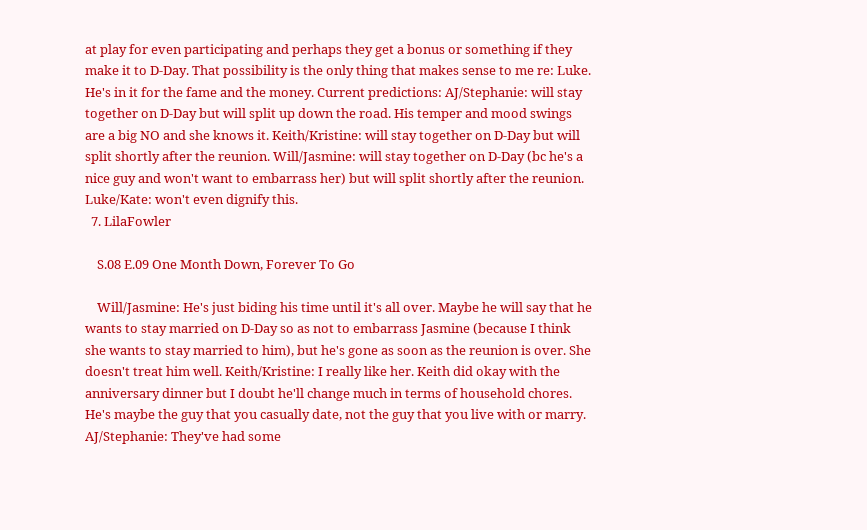at play for even participating and perhaps they get a bonus or something if they make it to D-Day. That possibility is the only thing that makes sense to me re: Luke. He's in it for the fame and the money. Current predictions: AJ/Stephanie: will stay together on D-Day but will split up down the road. His temper and mood swings are a big NO and she knows it. Keith/Kristine: will stay together on D-Day but will split shortly after the reunion. Will/Jasmine: will stay together on D-Day (bc he's a nice guy and won't want to embarrass her) but will split shortly after the reunion. Luke/Kate: won't even dignify this.
  7. LilaFowler

    S.08 E.09 One Month Down, Forever To Go

    Will/Jasmine: He's just biding his time until it's all over. Maybe he will say that he wants to stay married on D-Day so as not to embarrass Jasmine (because I think she wants to stay married to him), but he's gone as soon as the reunion is over. She doesn't treat him well. Keith/Kristine: I really like her. Keith did okay with the anniversary dinner but I doubt he'll change much in terms of household chores. He's maybe the guy that you casually date, not the guy that you live with or marry. AJ/Stephanie: They've had some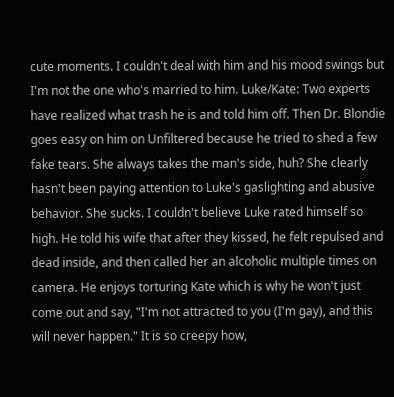cute moments. I couldn't deal with him and his mood swings but I'm not the one who's married to him. Luke/Kate: Two experts have realized what trash he is and told him off. Then Dr. Blondie goes easy on him on Unfiltered because he tried to shed a few fake tears. She always takes the man's side, huh? She clearly hasn't been paying attention to Luke's gaslighting and abusive behavior. She sucks. I couldn't believe Luke rated himself so high. He told his wife that after they kissed, he felt repulsed and dead inside, and then called her an alcoholic multiple times on camera. He enjoys torturing Kate which is why he won't just come out and say, "I'm not attracted to you (I'm gay), and this will never happen." It is so creepy how,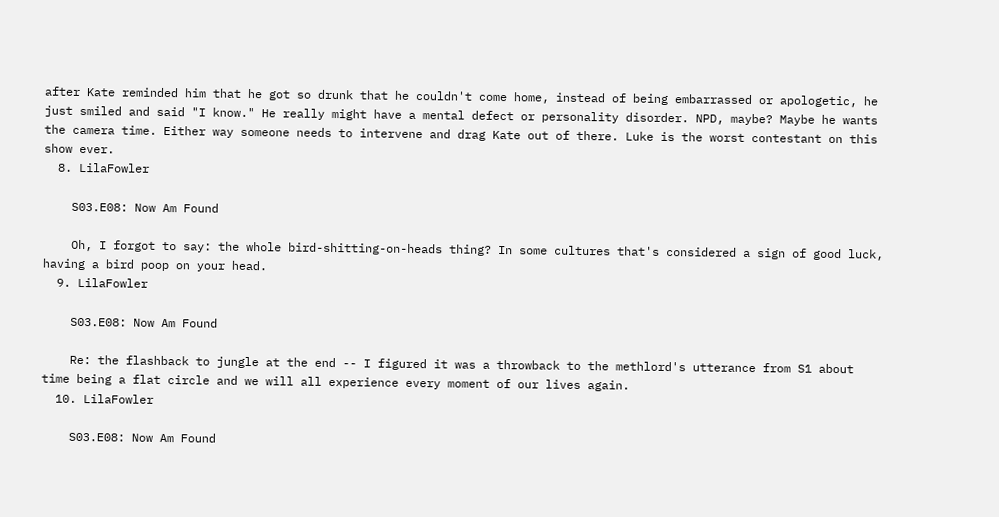after Kate reminded him that he got so drunk that he couldn't come home, instead of being embarrassed or apologetic, he just smiled and said "I know." He really might have a mental defect or personality disorder. NPD, maybe? Maybe he wants the camera time. Either way someone needs to intervene and drag Kate out of there. Luke is the worst contestant on this show ever.
  8. LilaFowler

    S03.E08: Now Am Found

    Oh, I forgot to say: the whole bird-shitting-on-heads thing? In some cultures that's considered a sign of good luck, having a bird poop on your head.
  9. LilaFowler

    S03.E08: Now Am Found

    Re: the flashback to jungle at the end -- I figured it was a throwback to the methlord's utterance from S1 about time being a flat circle and we will all experience every moment of our lives again.
  10. LilaFowler

    S03.E08: Now Am Found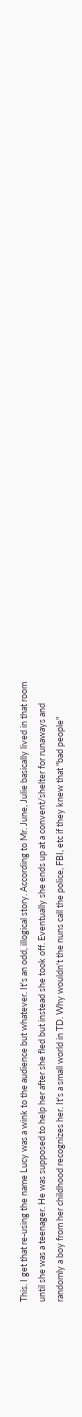This. I get that re-using the name Lucy was a wink to the audience but whatever. It's an odd, illogical story. According to Mr. June, Julie basically lived in that room until she was a teenager. He was supposed to help her after she fled but instead she took off. Eventually she ends up at a convent/shelter for runaways and randomly a boy from her childhood recognizes her. It's a small world in TD. Why wouldn't the nuns call the police, FBI, etc if they knew that "bad people"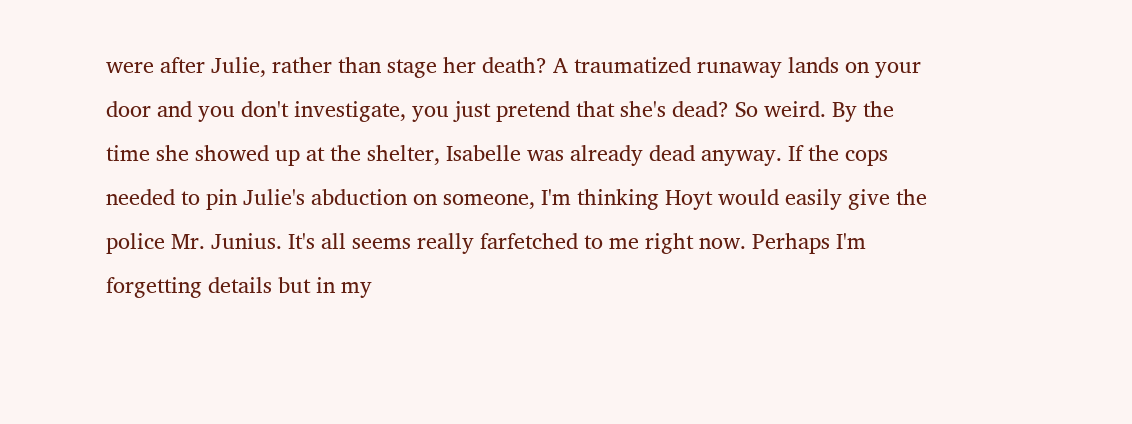were after Julie, rather than stage her death? A traumatized runaway lands on your door and you don't investigate, you just pretend that she's dead? So weird. By the time she showed up at the shelter, Isabelle was already dead anyway. If the cops needed to pin Julie's abduction on someone, I'm thinking Hoyt would easily give the police Mr. Junius. It's all seems really farfetched to me right now. Perhaps I'm forgetting details but in my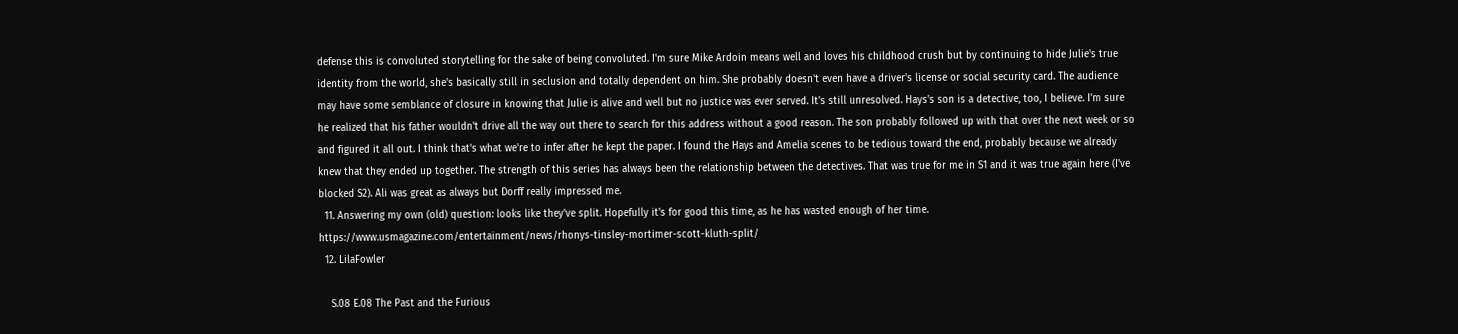defense this is convoluted storytelling for the sake of being convoluted. I'm sure Mike Ardoin means well and loves his childhood crush but by continuing to hide Julie's true identity from the world, she's basically still in seclusion and totally dependent on him. She probably doesn't even have a driver's license or social security card. The audience may have some semblance of closure in knowing that Julie is alive and well but no justice was ever served. It's still unresolved. Hays's son is a detective, too, I believe. I'm sure he realized that his father wouldn't drive all the way out there to search for this address without a good reason. The son probably followed up with that over the next week or so and figured it all out. I think that's what we're to infer after he kept the paper. I found the Hays and Amelia scenes to be tedious toward the end, probably because we already knew that they ended up together. The strength of this series has always been the relationship between the detectives. That was true for me in S1 and it was true again here (I've blocked S2). Ali was great as always but Dorff really impressed me.
  11. Answering my own (old) question: looks like they've split. Hopefully it's for good this time, as he has wasted enough of her time. https://www.usmagazine.com/entertainment/news/rhonys-tinsley-mortimer-scott-kluth-split/
  12. LilaFowler

    S.08 E.08 The Past and the Furious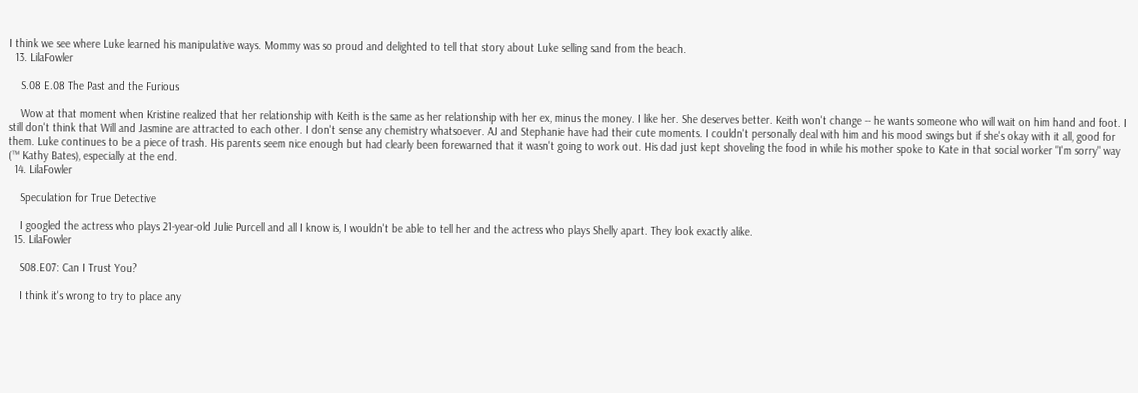I think we see where Luke learned his manipulative ways. Mommy was so proud and delighted to tell that story about Luke selling sand from the beach.
  13. LilaFowler

    S.08 E.08 The Past and the Furious

    Wow at that moment when Kristine realized that her relationship with Keith is the same as her relationship with her ex, minus the money. I like her. She deserves better. Keith won't change -- he wants someone who will wait on him hand and foot. I still don't think that Will and Jasmine are attracted to each other. I don't sense any chemistry whatsoever. AJ and Stephanie have had their cute moments. I couldn't personally deal with him and his mood swings but if she's okay with it all, good for them. Luke continues to be a piece of trash. His parents seem nice enough but had clearly been forewarned that it wasn't going to work out. His dad just kept shoveling the food in while his mother spoke to Kate in that social worker "I'm sorry" way (™ Kathy Bates), especially at the end.
  14. LilaFowler

    Speculation for True Detective

    I googled the actress who plays 21-year-old Julie Purcell and all I know is, I wouldn't be able to tell her and the actress who plays Shelly apart. They look exactly alike.
  15. LilaFowler

    S08.E07: Can I Trust You?

    I think it's wrong to try to place any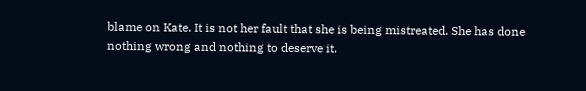blame on Kate. It is not her fault that she is being mistreated. She has done nothing wrong and nothing to deserve it.